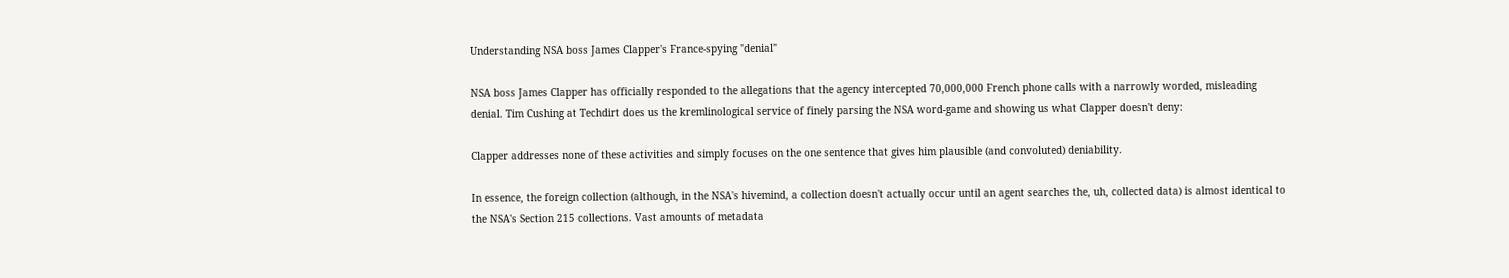Understanding NSA boss James Clapper's France-spying "denial"

NSA boss James Clapper has officially responded to the allegations that the agency intercepted 70,000,000 French phone calls with a narrowly worded, misleading denial. Tim Cushing at Techdirt does us the kremlinological service of finely parsing the NSA word-game and showing us what Clapper doesn't deny:

Clapper addresses none of these activities and simply focuses on the one sentence that gives him plausible (and convoluted) deniability.

In essence, the foreign collection (although, in the NSA's hivemind, a collection doesn't actually occur until an agent searches the, uh, collected data) is almost identical to the NSA's Section 215 collections. Vast amounts of metadata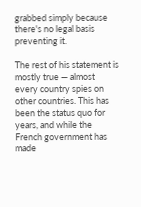grabbed simply because there's no legal basis preventing it.

The rest of his statement is mostly true — almost every country spies on other countries. This has been the status quo for years, and while the French government has made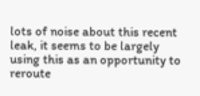lots of noise about this recent leak, it seems to be largely using this as an opportunity to reroute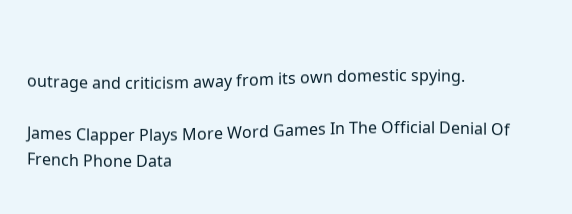outrage and criticism away from its own domestic spying.

James Clapper Plays More Word Games In The Official Denial Of French Phone Data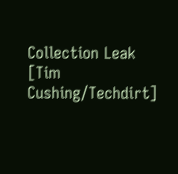Collection Leak [Tim Cushing/Techdirt]